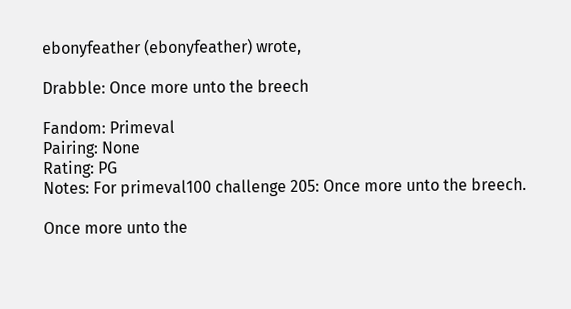ebonyfeather (ebonyfeather) wrote,

Drabble: Once more unto the breech

Fandom: Primeval
Pairing: None
Rating: PG
Notes: For primeval100 challenge 205: Once more unto the breech.

Once more unto the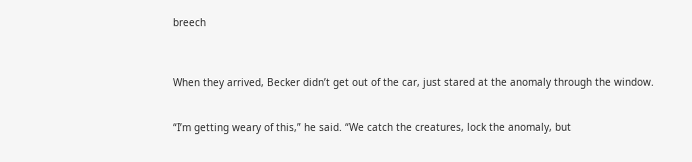breech



When they arrived, Becker didn’t get out of the car, just stared at the anomaly through the window.


“I’m getting weary of this,” he said. “We catch the creatures, lock the anomaly, but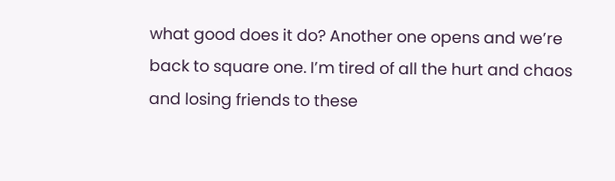what good does it do? Another one opens and we’re back to square one. I’m tired of all the hurt and chaos and losing friends to these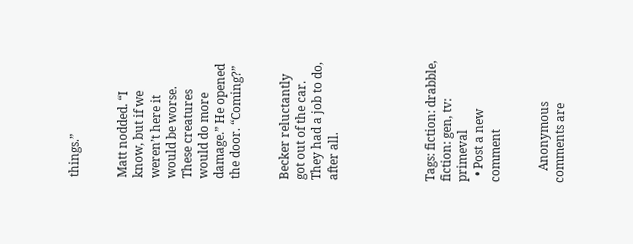things.”


Matt nodded. “I know, but if we weren’t here it would be worse. These creatures would do more damage.” He opened the door. “Coming?”


Becker reluctantly got out of the car. They had a job to do, after all.





Tags: fiction: drabble, fiction: gen, tv: primeval
  • Post a new comment


    Anonymous comments are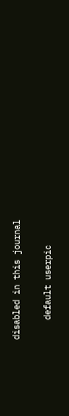disabled in this journal

    default userpic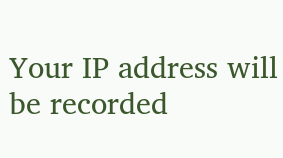Your IP address will be recorded